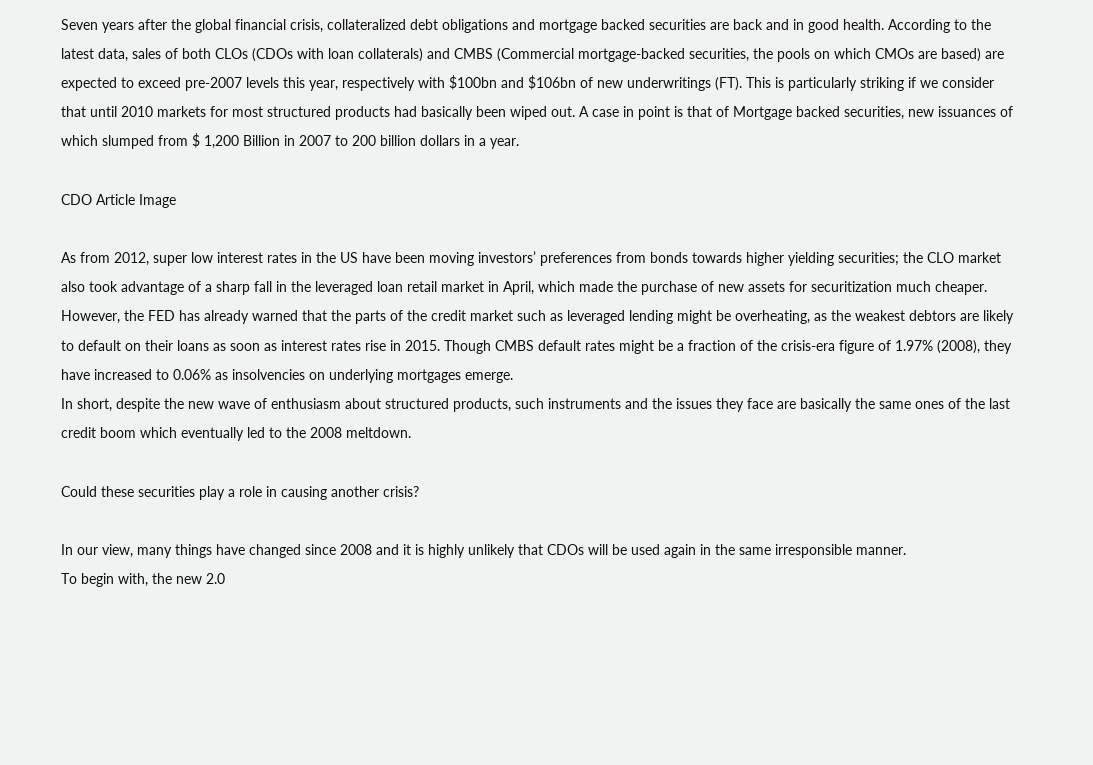Seven years after the global financial crisis, collateralized debt obligations and mortgage backed securities are back and in good health. According to the latest data, sales of both CLOs (CDOs with loan collaterals) and CMBS (Commercial mortgage-backed securities, the pools on which CMOs are based) are expected to exceed pre-2007 levels this year, respectively with $100bn and $106bn of new underwritings (FT). This is particularly striking if we consider that until 2010 markets for most structured products had basically been wiped out. A case in point is that of Mortgage backed securities, new issuances of which slumped from $ 1,200 Billion in 2007 to 200 billion dollars in a year.

CDO Article Image

As from 2012, super low interest rates in the US have been moving investors’ preferences from bonds towards higher yielding securities; the CLO market also took advantage of a sharp fall in the leveraged loan retail market in April, which made the purchase of new assets for securitization much cheaper. However, the FED has already warned that the parts of the credit market such as leveraged lending might be overheating, as the weakest debtors are likely to default on their loans as soon as interest rates rise in 2015. Though CMBS default rates might be a fraction of the crisis-era figure of 1.97% (2008), they have increased to 0.06% as insolvencies on underlying mortgages emerge.
In short, despite the new wave of enthusiasm about structured products, such instruments and the issues they face are basically the same ones of the last credit boom which eventually led to the 2008 meltdown.

Could these securities play a role in causing another crisis?

In our view, many things have changed since 2008 and it is highly unlikely that CDOs will be used again in the same irresponsible manner.
To begin with, the new 2.0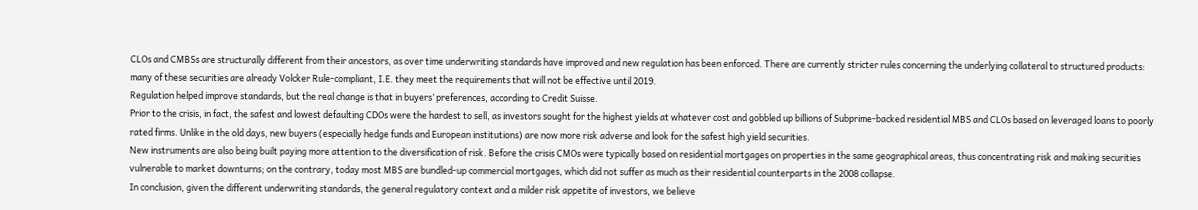CLOs and CMBSs are structurally different from their ancestors, as over time underwriting standards have improved and new regulation has been enforced. There are currently stricter rules concerning the underlying collateral to structured products: many of these securities are already Volcker Rule-compliant, I.E. they meet the requirements that will not be effective until 2019.
Regulation helped improve standards, but the real change is that in buyers’ preferences, according to Credit Suisse.
Prior to the crisis, in fact, the safest and lowest defaulting CDOs were the hardest to sell, as investors sought for the highest yields at whatever cost and gobbled up billions of Subprime-backed residential MBS and CLOs based on leveraged loans to poorly rated firms. Unlike in the old days, new buyers (especially hedge funds and European institutions) are now more risk adverse and look for the safest high yield securities.
New instruments are also being built paying more attention to the diversification of risk. Before the crisis CMOs were typically based on residential mortgages on properties in the same geographical areas, thus concentrating risk and making securities vulnerable to market downturns; on the contrary, today most MBS are bundled-up commercial mortgages, which did not suffer as much as their residential counterparts in the 2008 collapse.
In conclusion, given the different underwriting standards, the general regulatory context and a milder risk appetite of investors, we believe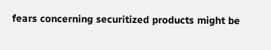fears concerning securitized products might be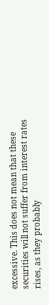excessive. This does not mean that these securities will not suffer from interest rates rises, as they probably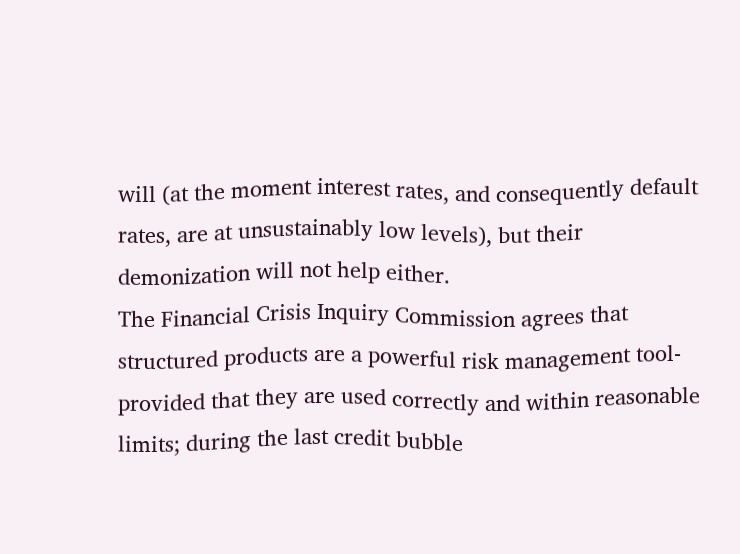will (at the moment interest rates, and consequently default rates, are at unsustainably low levels), but their demonization will not help either.
The Financial Crisis Inquiry Commission agrees that structured products are a powerful risk management tool-provided that they are used correctly and within reasonable limits; during the last credit bubble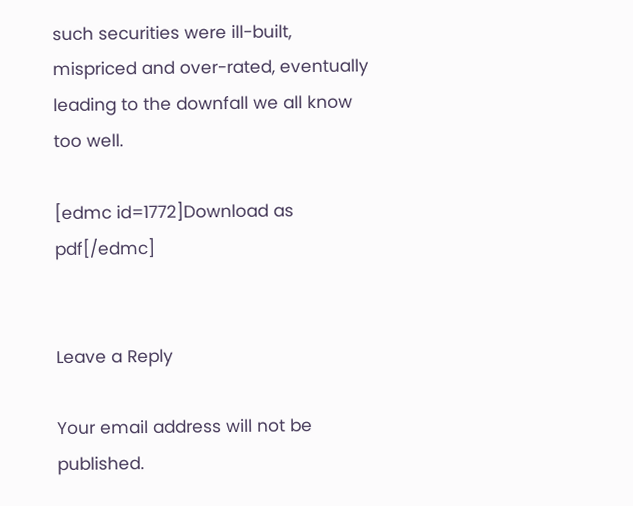such securities were ill-built, mispriced and over-rated, eventually leading to the downfall we all know too well.

[edmc id=1772]Download as pdf[/edmc]


Leave a Reply

Your email address will not be published.